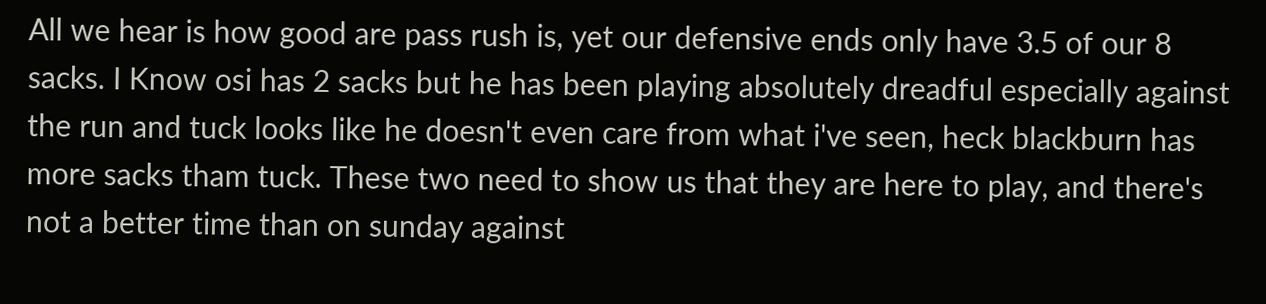All we hear is how good are pass rush is, yet our defensive ends only have 3.5 of our 8 sacks. I Know osi has 2 sacks but he has been playing absolutely dreadful especially against the run and tuck looks like he doesn't even care from what i've seen, heck blackburn has more sacks tham tuck. These two need to show us that they are here to play, and there's not a better time than on sunday against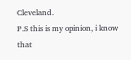Cleveland.
P.S this is my opinion, i know that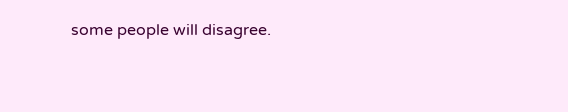some people will disagree.